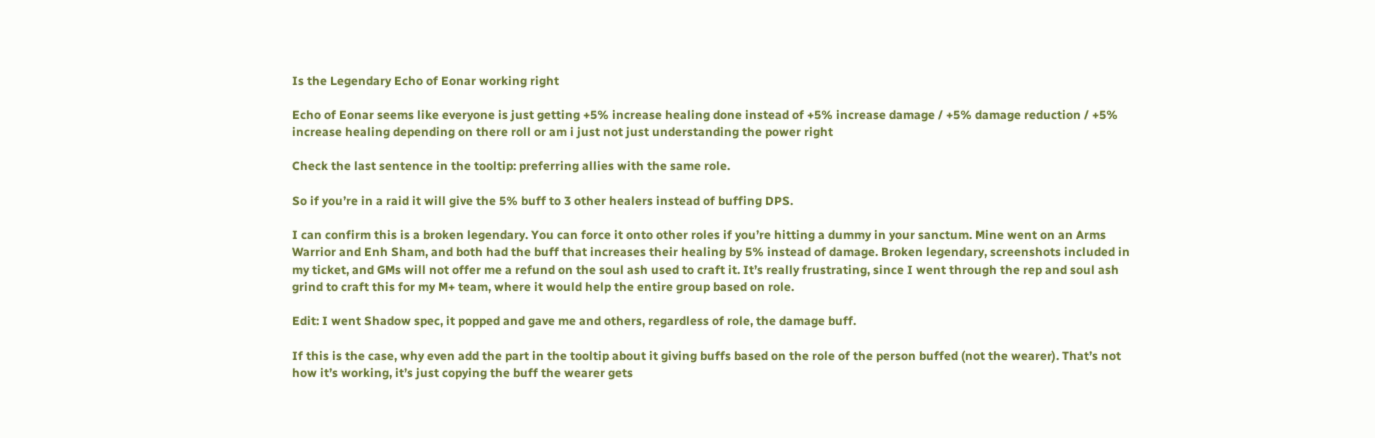Is the Legendary Echo of Eonar working right

Echo of Eonar seems like everyone is just getting +5% increase healing done instead of +5% increase damage / +5% damage reduction / +5% increase healing depending on there roll or am i just not just understanding the power right

Check the last sentence in the tooltip: preferring allies with the same role.

So if you’re in a raid it will give the 5% buff to 3 other healers instead of buffing DPS.

I can confirm this is a broken legendary. You can force it onto other roles if you’re hitting a dummy in your sanctum. Mine went on an Arms Warrior and Enh Sham, and both had the buff that increases their healing by 5% instead of damage. Broken legendary, screenshots included in my ticket, and GMs will not offer me a refund on the soul ash used to craft it. It’s really frustrating, since I went through the rep and soul ash grind to craft this for my M+ team, where it would help the entire group based on role.

Edit: I went Shadow spec, it popped and gave me and others, regardless of role, the damage buff.

If this is the case, why even add the part in the tooltip about it giving buffs based on the role of the person buffed (not the wearer). That’s not how it’s working, it’s just copying the buff the wearer gets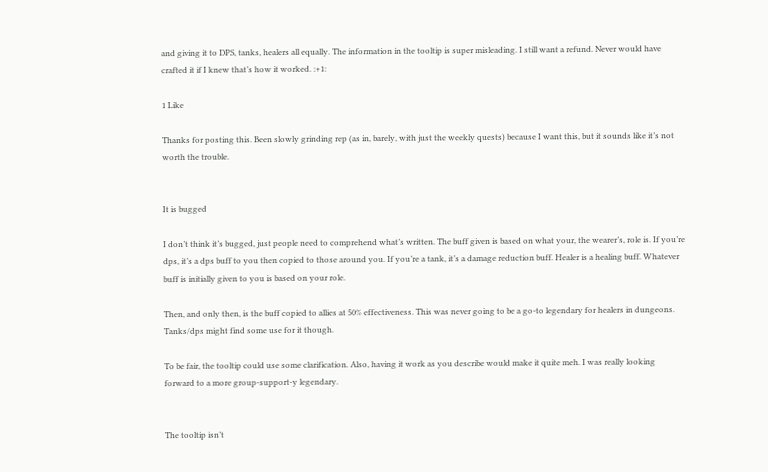and giving it to DPS, tanks, healers all equally. The information in the tooltip is super misleading. I still want a refund. Never would have crafted it if I knew that’s how it worked. :+1:

1 Like

Thanks for posting this. Been slowly grinding rep (as in, barely, with just the weekly quests) because I want this, but it sounds like it’s not worth the trouble.


It is bugged

I don’t think it’s bugged, just people need to comprehend what’s written. The buff given is based on what your, the wearer’s, role is. If you’re dps, it’s a dps buff to you then copied to those around you. If you’re a tank, it’s a damage reduction buff. Healer is a healing buff. Whatever buff is initially given to you is based on your role.

Then, and only then, is the buff copied to allies at 50% effectiveness. This was never going to be a go-to legendary for healers in dungeons. Tanks/dps might find some use for it though.

To be fair, the tooltip could use some clarification. Also, having it work as you describe would make it quite meh. I was really looking forward to a more group-support-y legendary.


The tooltip isn’t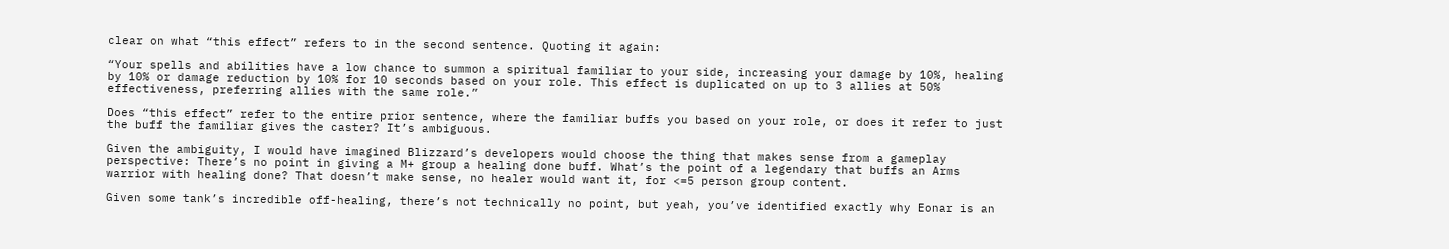clear on what “this effect” refers to in the second sentence. Quoting it again:

“Your spells and abilities have a low chance to summon a spiritual familiar to your side, increasing your damage by 10%, healing by 10% or damage reduction by 10% for 10 seconds based on your role. This effect is duplicated on up to 3 allies at 50% effectiveness, preferring allies with the same role.”

Does “this effect” refer to the entire prior sentence, where the familiar buffs you based on your role, or does it refer to just the buff the familiar gives the caster? It’s ambiguous.

Given the ambiguity, I would have imagined Blizzard’s developers would choose the thing that makes sense from a gameplay perspective: There’s no point in giving a M+ group a healing done buff. What’s the point of a legendary that buffs an Arms warrior with healing done? That doesn’t make sense, no healer would want it, for <=5 person group content.

Given some tank’s incredible off-healing, there’s not technically no point, but yeah, you’ve identified exactly why Eonar is an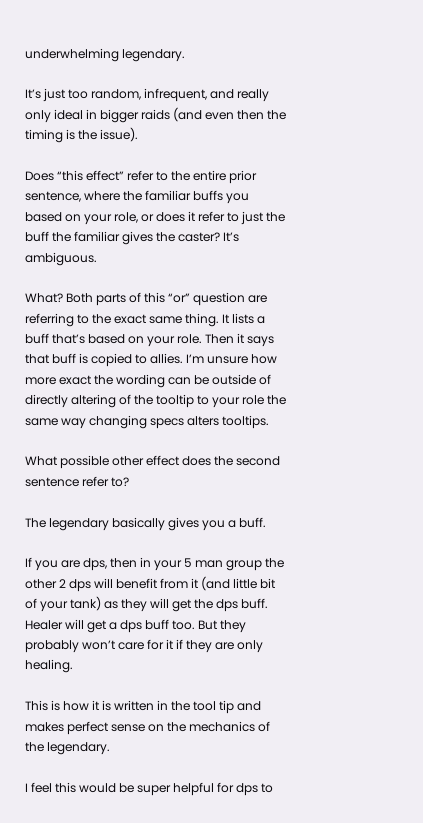underwhelming legendary.

It’s just too random, infrequent, and really only ideal in bigger raids (and even then the timing is the issue).

Does “this effect” refer to the entire prior sentence, where the familiar buffs you based on your role, or does it refer to just the buff the familiar gives the caster? It’s ambiguous.

What? Both parts of this “or” question are referring to the exact same thing. It lists a buff that’s based on your role. Then it says that buff is copied to allies. I’m unsure how more exact the wording can be outside of directly altering of the tooltip to your role the same way changing specs alters tooltips.

What possible other effect does the second sentence refer to?

The legendary basically gives you a buff.

If you are dps, then in your 5 man group the other 2 dps will benefit from it (and little bit of your tank) as they will get the dps buff. Healer will get a dps buff too. But they probably won’t care for it if they are only healing.

This is how it is written in the tool tip and makes perfect sense on the mechanics of the legendary.

I feel this would be super helpful for dps to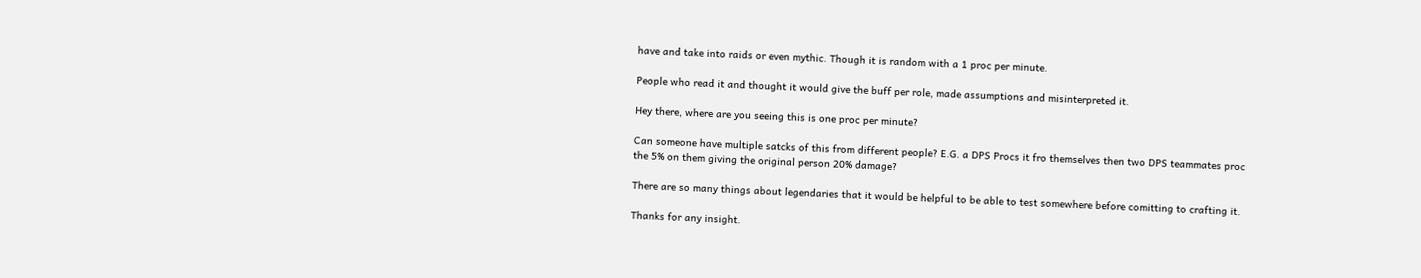have and take into raids or even mythic. Though it is random with a 1 proc per minute.

People who read it and thought it would give the buff per role, made assumptions and misinterpreted it.

Hey there, where are you seeing this is one proc per minute?

Can someone have multiple satcks of this from different people? E.G. a DPS Procs it fro themselves then two DPS teammates proc the 5% on them giving the original person 20% damage?

There are so many things about legendaries that it would be helpful to be able to test somewhere before comitting to crafting it.

Thanks for any insight.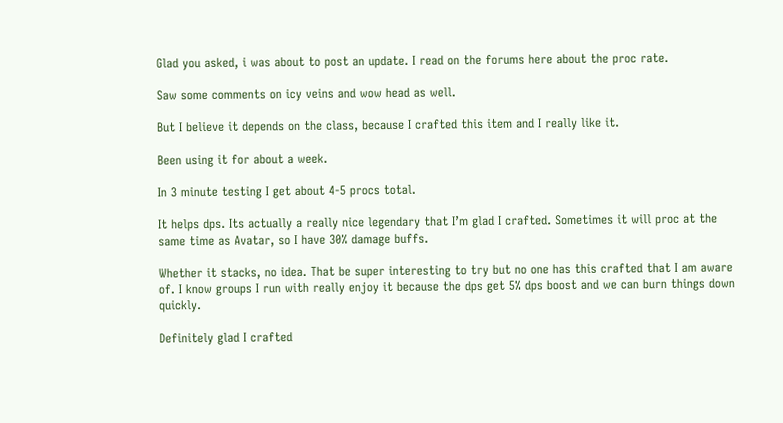Glad you asked, i was about to post an update. I read on the forums here about the proc rate.

Saw some comments on icy veins and wow head as well.

But I believe it depends on the class, because I crafted this item and I really like it.

Been using it for about a week.

In 3 minute testing I get about 4-5 procs total.

It helps dps. Its actually a really nice legendary that I’m glad I crafted. Sometimes it will proc at the same time as Avatar, so I have 30% damage buffs.

Whether it stacks, no idea. That be super interesting to try but no one has this crafted that I am aware of. I know groups I run with really enjoy it because the dps get 5% dps boost and we can burn things down quickly.

Definitely glad I crafted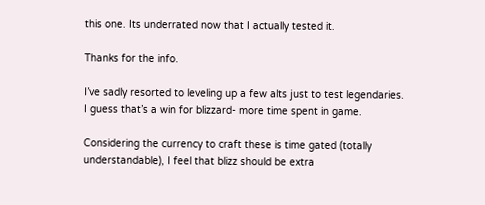this one. Its underrated now that I actually tested it.

Thanks for the info.

I’ve sadly resorted to leveling up a few alts just to test legendaries. I guess that’s a win for blizzard- more time spent in game.

Considering the currency to craft these is time gated (totally understandable), I feel that blizz should be extra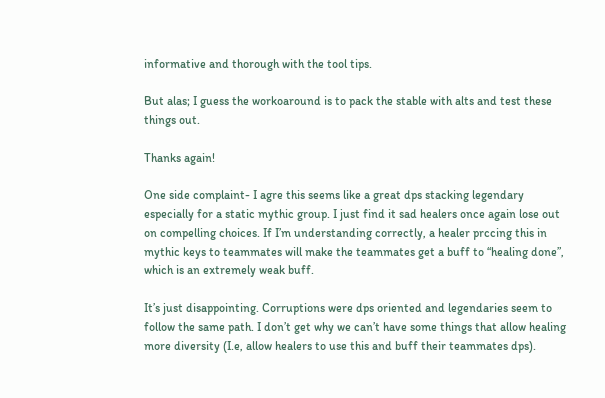informative and thorough with the tool tips.

But alas; I guess the workoaround is to pack the stable with alts and test these things out.

Thanks again!

One side complaint- I agre this seems like a great dps stacking legendary especially for a static mythic group. I just find it sad healers once again lose out on compelling choices. If I’m understanding correctly, a healer prccing this in mythic keys to teammates will make the teammates get a buff to “healing done”, which is an extremely weak buff.

It’s just disappointing. Corruptions were dps oriented and legendaries seem to follow the same path. I don’t get why we can’t have some things that allow healing more diversity (I.e, allow healers to use this and buff their teammates dps).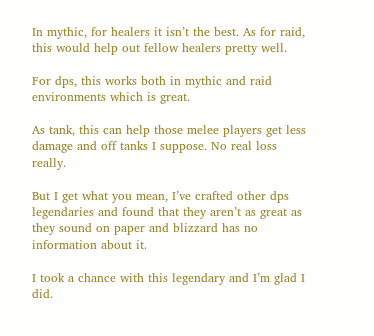In mythic, for healers it isn’t the best. As for raid, this would help out fellow healers pretty well.

For dps, this works both in mythic and raid environments which is great.

As tank, this can help those melee players get less damage and off tanks I suppose. No real loss really.

But I get what you mean, I’ve crafted other dps legendaries and found that they aren’t as great as they sound on paper and blizzard has no information about it.

I took a chance with this legendary and I’m glad I did.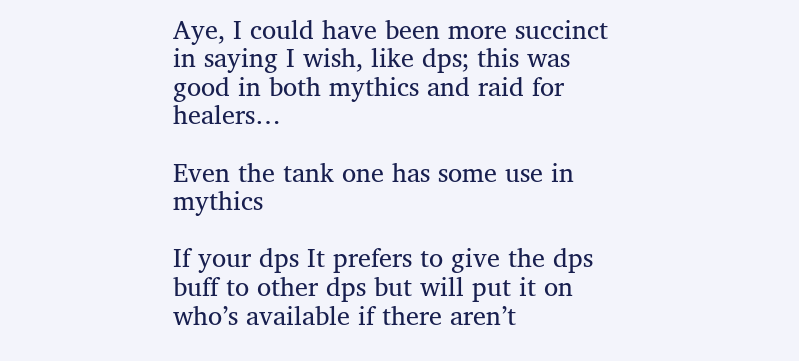Aye, I could have been more succinct in saying I wish, like dps; this was good in both mythics and raid for healers…

Even the tank one has some use in mythics

If your dps It prefers to give the dps buff to other dps but will put it on who’s available if there aren’t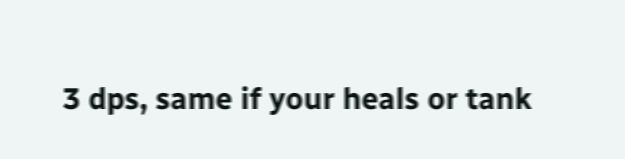3 dps, same if your heals or tank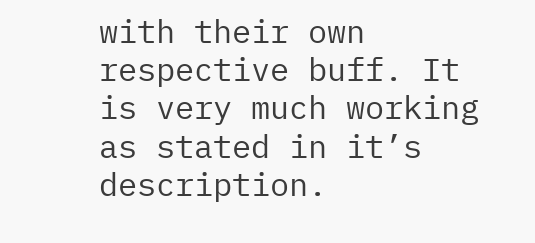with their own respective buff. It is very much working as stated in it’s description.